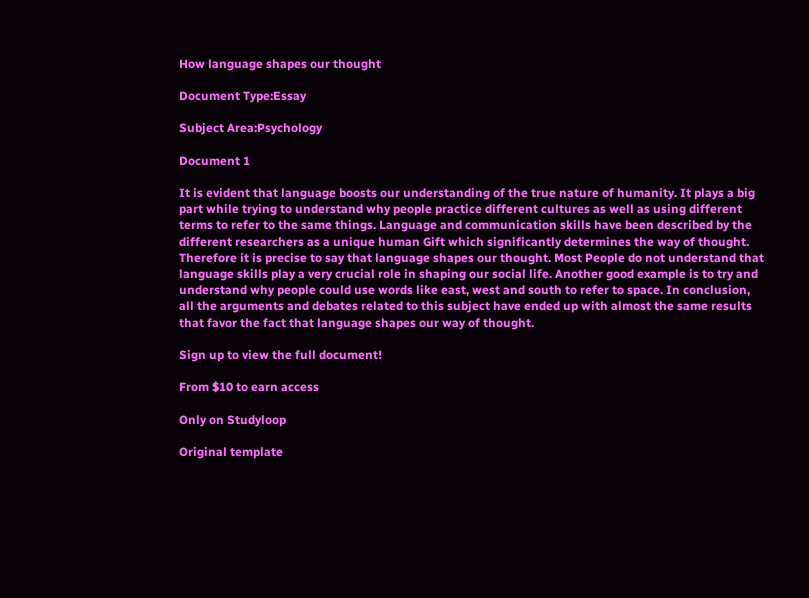How language shapes our thought

Document Type:Essay

Subject Area:Psychology

Document 1

It is evident that language boosts our understanding of the true nature of humanity. It plays a big part while trying to understand why people practice different cultures as well as using different terms to refer to the same things. Language and communication skills have been described by the different researchers as a unique human Gift which significantly determines the way of thought. Therefore it is precise to say that language shapes our thought. Most People do not understand that language skills play a very crucial role in shaping our social life. Another good example is to try and understand why people could use words like east, west and south to refer to space. In conclusion, all the arguments and debates related to this subject have ended up with almost the same results that favor the fact that language shapes our way of thought.

Sign up to view the full document!

From $10 to earn access

Only on Studyloop

Original template